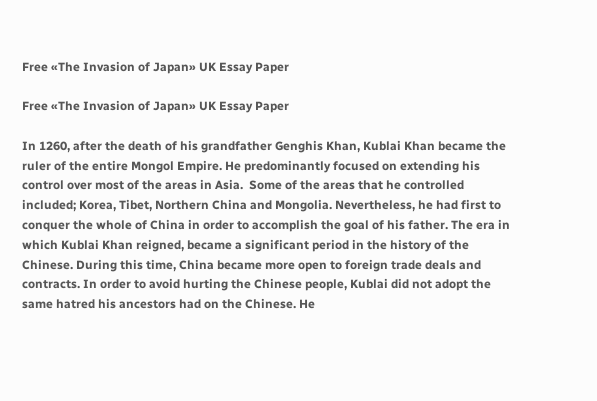Free «The Invasion of Japan» UK Essay Paper

Free «The Invasion of Japan» UK Essay Paper

In 1260, after the death of his grandfather Genghis Khan, Kublai Khan became the ruler of the entire Mongol Empire. He predominantly focused on extending his control over most of the areas in Asia.  Some of the areas that he controlled included; Korea, Tibet, Northern China and Mongolia. Nevertheless, he had first to conquer the whole of China in order to accomplish the goal of his father. The era in which Kublai Khan reigned, became a significant period in the history of the Chinese. During this time, China became more open to foreign trade deals and contracts. In order to avoid hurting the Chinese people, Kublai did not adopt the same hatred his ancestors had on the Chinese. He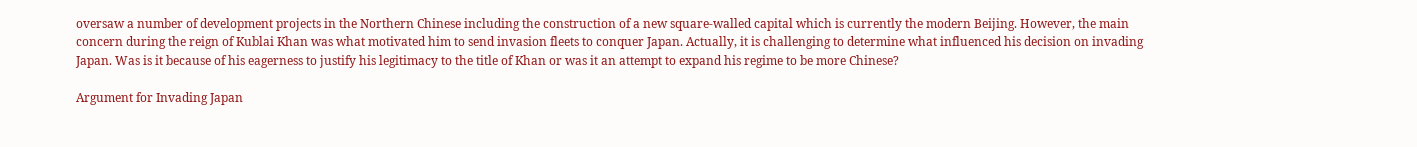oversaw a number of development projects in the Northern Chinese including the construction of a new square-walled capital which is currently the modern Beijing. However, the main concern during the reign of Kublai Khan was what motivated him to send invasion fleets to conquer Japan. Actually, it is challenging to determine what influenced his decision on invading Japan. Was is it because of his eagerness to justify his legitimacy to the title of Khan or was it an attempt to expand his regime to be more Chinese?

Argument for Invading Japan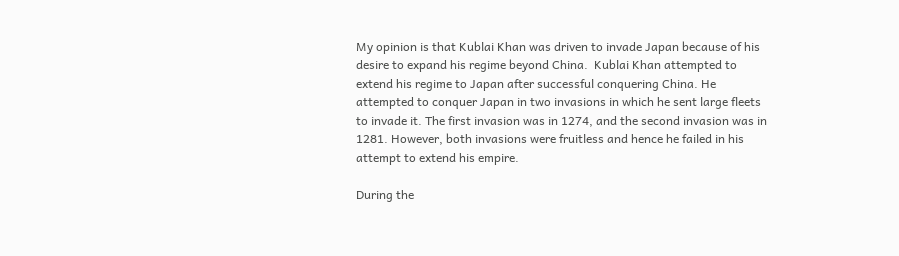My opinion is that Kublai Khan was driven to invade Japan because of his desire to expand his regime beyond China.  Kublai Khan attempted to extend his regime to Japan after successful conquering China. He attempted to conquer Japan in two invasions in which he sent large fleets to invade it. The first invasion was in 1274, and the second invasion was in 1281. However, both invasions were fruitless and hence he failed in his attempt to extend his empire.

During the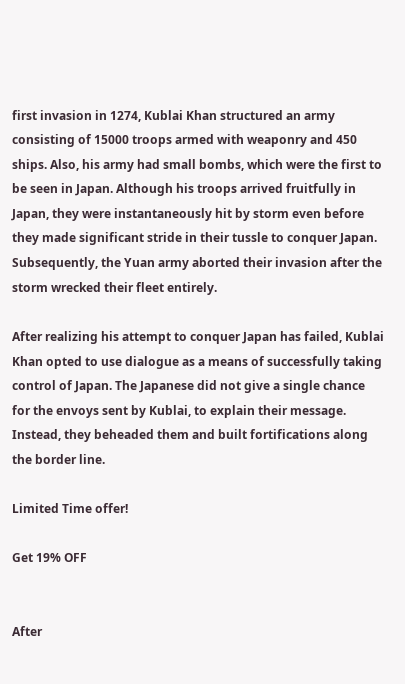first invasion in 1274, Kublai Khan structured an army consisting of 15000 troops armed with weaponry and 450 ships. Also, his army had small bombs, which were the first to be seen in Japan. Although his troops arrived fruitfully in Japan, they were instantaneously hit by storm even before they made significant stride in their tussle to conquer Japan. Subsequently, the Yuan army aborted their invasion after the storm wrecked their fleet entirely.

After realizing his attempt to conquer Japan has failed, Kublai Khan opted to use dialogue as a means of successfully taking control of Japan. The Japanese did not give a single chance for the envoys sent by Kublai, to explain their message. Instead, they beheaded them and built fortifications along the border line.

Limited Time offer!

Get 19% OFF


After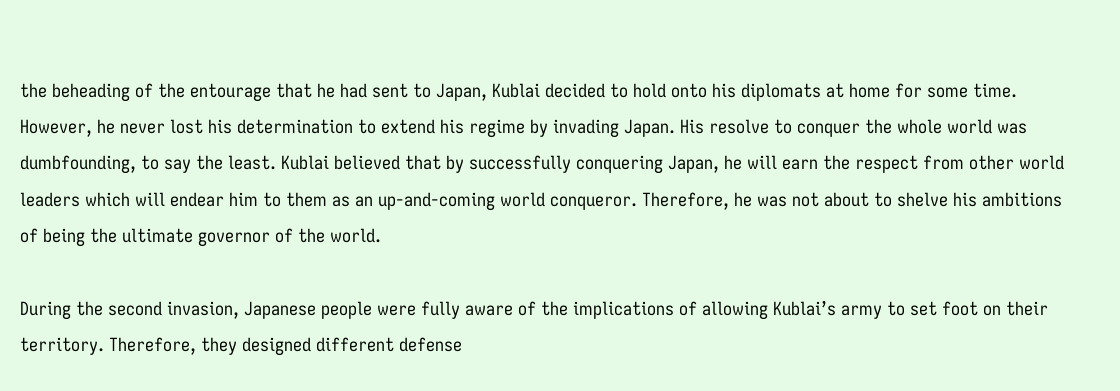the beheading of the entourage that he had sent to Japan, Kublai decided to hold onto his diplomats at home for some time. However, he never lost his determination to extend his regime by invading Japan. His resolve to conquer the whole world was dumbfounding, to say the least. Kublai believed that by successfully conquering Japan, he will earn the respect from other world leaders which will endear him to them as an up-and-coming world conqueror. Therefore, he was not about to shelve his ambitions of being the ultimate governor of the world.

During the second invasion, Japanese people were fully aware of the implications of allowing Kublai’s army to set foot on their territory. Therefore, they designed different defense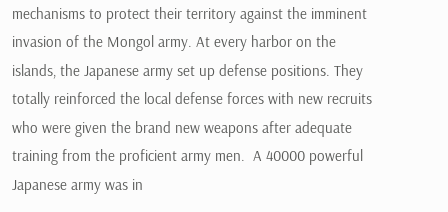mechanisms to protect their territory against the imminent invasion of the Mongol army. At every harbor on the islands, the Japanese army set up defense positions. They totally reinforced the local defense forces with new recruits who were given the brand new weapons after adequate training from the proficient army men.  A 40000 powerful Japanese army was in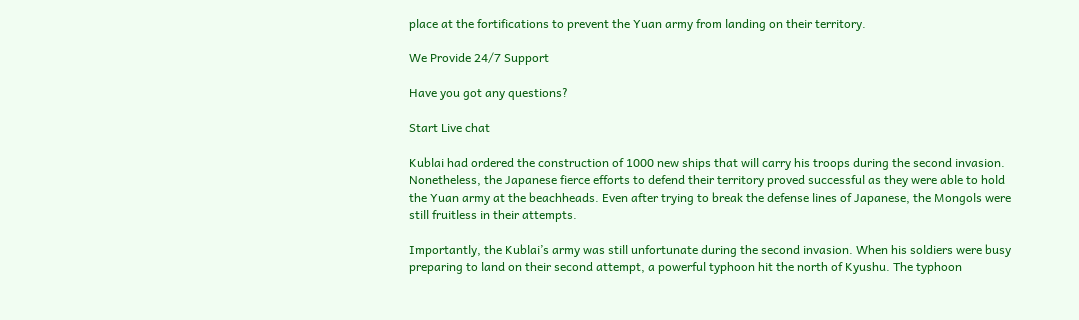place at the fortifications to prevent the Yuan army from landing on their territory.

We Provide 24/7 Support

Have you got any questions?

Start Live chat

Kublai had ordered the construction of 1000 new ships that will carry his troops during the second invasion. Nonetheless, the Japanese fierce efforts to defend their territory proved successful as they were able to hold the Yuan army at the beachheads. Even after trying to break the defense lines of Japanese, the Mongols were still fruitless in their attempts.

Importantly, the Kublai’s army was still unfortunate during the second invasion. When his soldiers were busy preparing to land on their second attempt, a powerful typhoon hit the north of Kyushu. The typhoon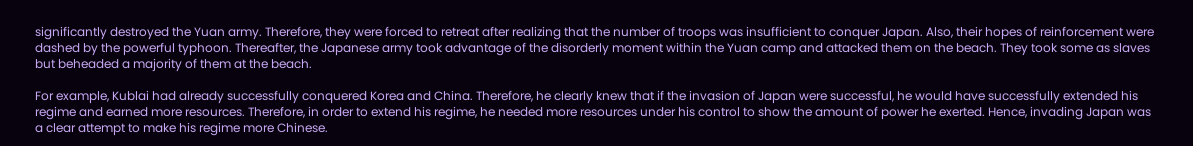significantly destroyed the Yuan army. Therefore, they were forced to retreat after realizing that the number of troops was insufficient to conquer Japan. Also, their hopes of reinforcement were dashed by the powerful typhoon. Thereafter, the Japanese army took advantage of the disorderly moment within the Yuan camp and attacked them on the beach. They took some as slaves but beheaded a majority of them at the beach.

For example, Kublai had already successfully conquered Korea and China. Therefore, he clearly knew that if the invasion of Japan were successful, he would have successfully extended his regime and earned more resources. Therefore, in order to extend his regime, he needed more resources under his control to show the amount of power he exerted. Hence, invading Japan was a clear attempt to make his regime more Chinese.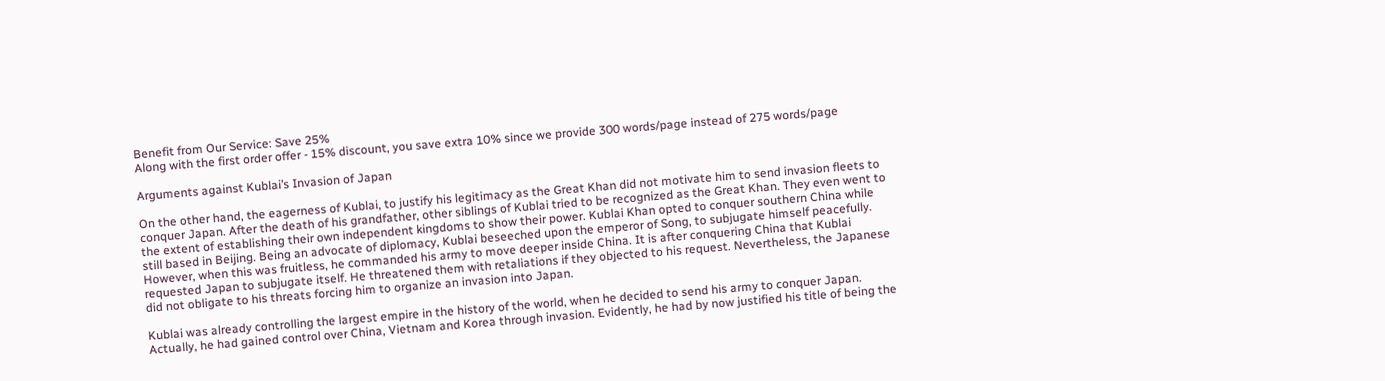Benefit from Our Service: Save 25%
Along with the first order offer - 15% discount, you save extra 10% since we provide 300 words/page instead of 275 words/page

Arguments against Kublai’s Invasion of Japan

On the other hand, the eagerness of Kublai, to justify his legitimacy as the Great Khan did not motivate him to send invasion fleets to conquer Japan. After the death of his grandfather, other siblings of Kublai tried to be recognized as the Great Khan. They even went to the extent of establishing their own independent kingdoms to show their power. Kublai Khan opted to conquer southern China while still based in Beijing. Being an advocate of diplomacy, Kublai beseeched upon the emperor of Song, to subjugate himself peacefully. However, when this was fruitless, he commanded his army to move deeper inside China. It is after conquering China that Kublai requested Japan to subjugate itself. He threatened them with retaliations if they objected to his request. Nevertheless, the Japanese did not obligate to his threats forcing him to organize an invasion into Japan.

Kublai was already controlling the largest empire in the history of the world, when he decided to send his army to conquer Japan. Actually, he had gained control over China, Vietnam and Korea through invasion. Evidently, he had by now justified his title of being the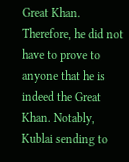Great Khan. Therefore, he did not have to prove to anyone that he is indeed the Great Khan. Notably, Kublai sending to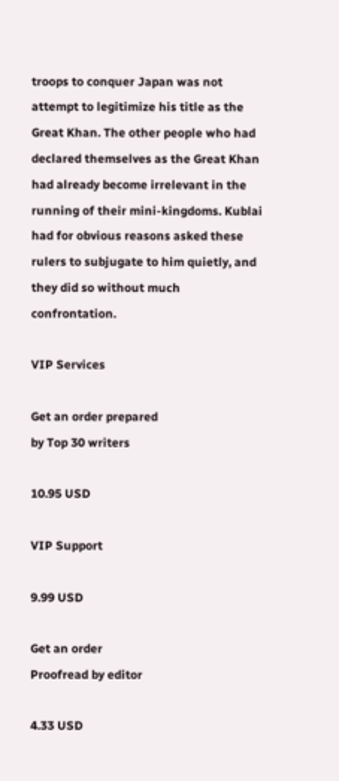troops to conquer Japan was not attempt to legitimize his title as the Great Khan. The other people who had declared themselves as the Great Khan had already become irrelevant in the running of their mini-kingdoms. Kublai had for obvious reasons asked these rulers to subjugate to him quietly, and they did so without much confrontation.

VIP Services

Get an order prepared
by Top 30 writers

10.95 USD

VIP Support

9.99 USD

Get an order
Proofread by editor

4.33 USD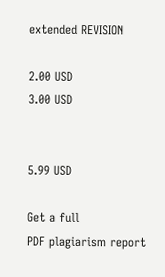extended REVISION

2.00 USD
3.00 USD


5.99 USD

Get a full
PDF plagiarism report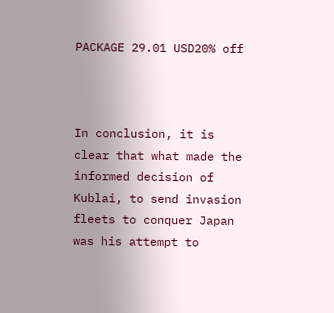PACKAGE 29.01 USD20% off



In conclusion, it is clear that what made the informed decision of Kublai, to send invasion fleets to conquer Japan was his attempt to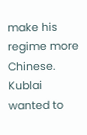make his regime more Chinese. Kublai wanted to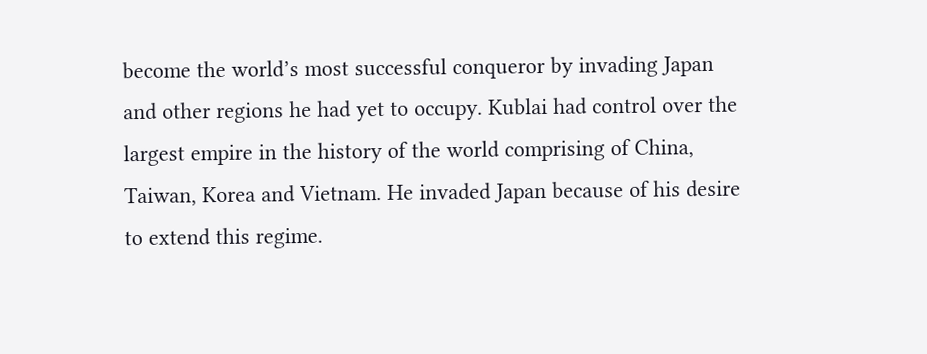become the world’s most successful conqueror by invading Japan and other regions he had yet to occupy. Kublai had control over the largest empire in the history of the world comprising of China, Taiwan, Korea and Vietnam. He invaded Japan because of his desire to extend this regime.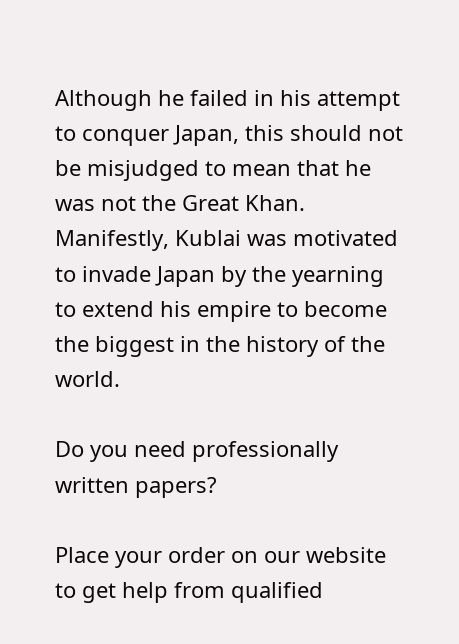Although he failed in his attempt to conquer Japan, this should not be misjudged to mean that he was not the Great Khan. Manifestly, Kublai was motivated to invade Japan by the yearning to extend his empire to become the biggest in the history of the world.

Do you need professionally written papers?

Place your order on our website to get help from qualified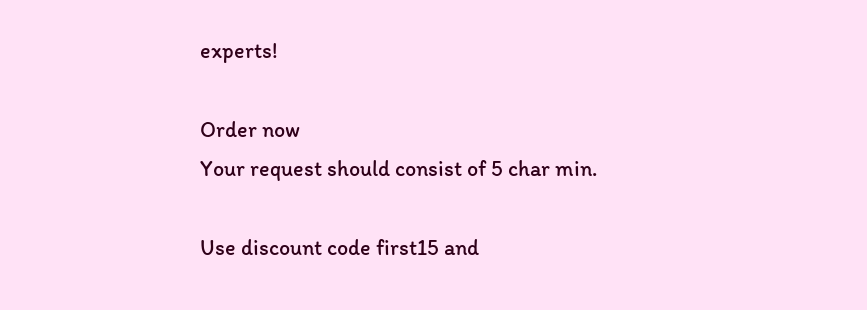experts!

Order now
Your request should consist of 5 char min.

Use discount code first15 and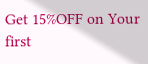Get 15%OFF on Your first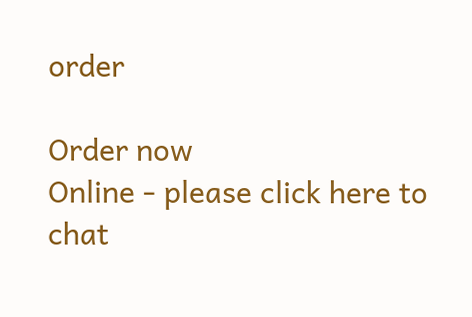order

Order now
Online - please click here to chat